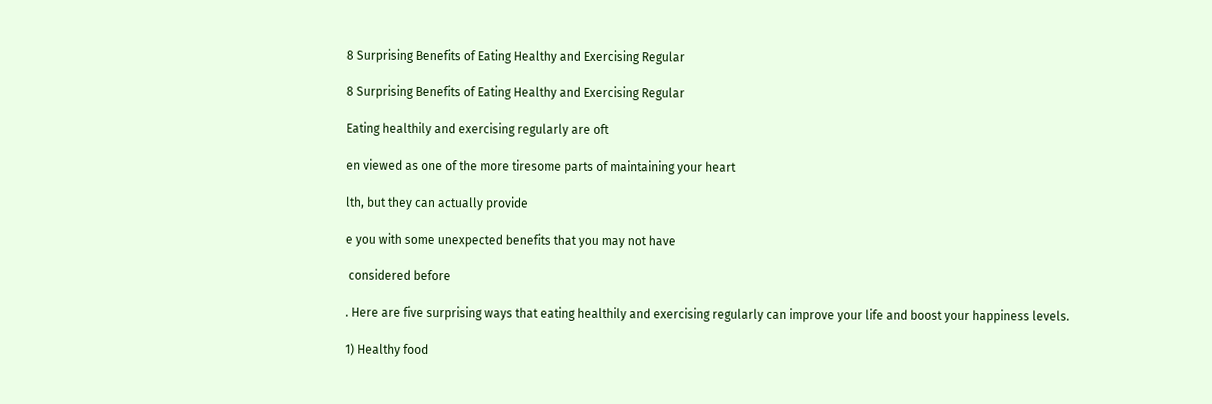8 Surprising Benefits of Eating Healthy and Exercising Regular

8 Surprising Benefits of Eating Healthy and Exercising Regular

Eating healthily and exercising regularly are oft

en viewed as one of the more tiresome parts of maintaining your heart

lth, but they can actually provide

e you with some unexpected benefits that you may not have

 considered before

. Here are five surprising ways that eating healthily and exercising regularly can improve your life and boost your happiness levels.

1) Healthy food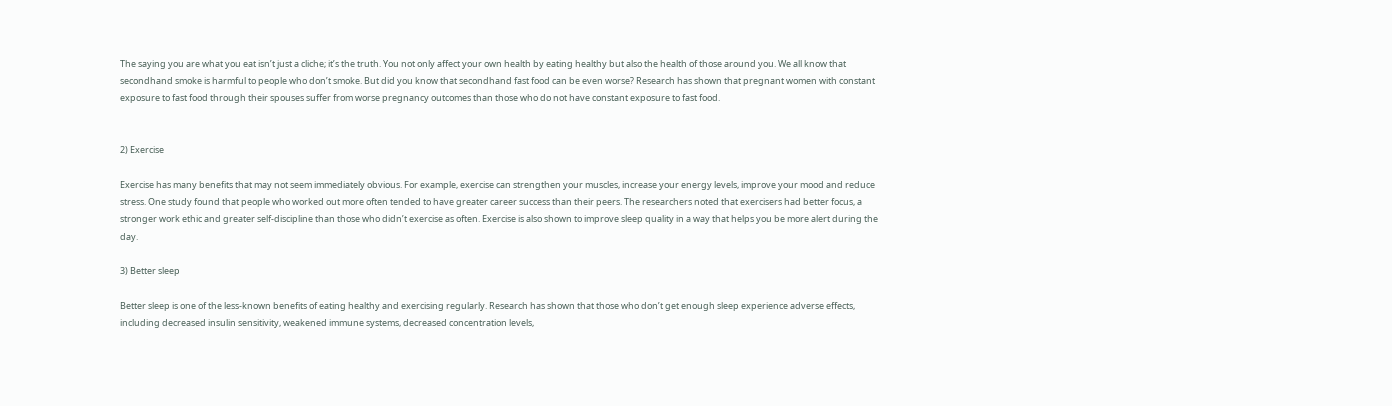The saying you are what you eat isn’t just a cliche; it’s the truth. You not only affect your own health by eating healthy but also the health of those around you. We all know that secondhand smoke is harmful to people who don’t smoke. But did you know that secondhand fast food can be even worse? Research has shown that pregnant women with constant exposure to fast food through their spouses suffer from worse pregnancy outcomes than those who do not have constant exposure to fast food.


2) Exercise

Exercise has many benefits that may not seem immediately obvious. For example, exercise can strengthen your muscles, increase your energy levels, improve your mood and reduce stress. One study found that people who worked out more often tended to have greater career success than their peers. The researchers noted that exercisers had better focus, a stronger work ethic and greater self-discipline than those who didn’t exercise as often. Exercise is also shown to improve sleep quality in a way that helps you be more alert during the day.

3) Better sleep

Better sleep is one of the less-known benefits of eating healthy and exercising regularly. Research has shown that those who don’t get enough sleep experience adverse effects, including decreased insulin sensitivity, weakened immune systems, decreased concentration levels,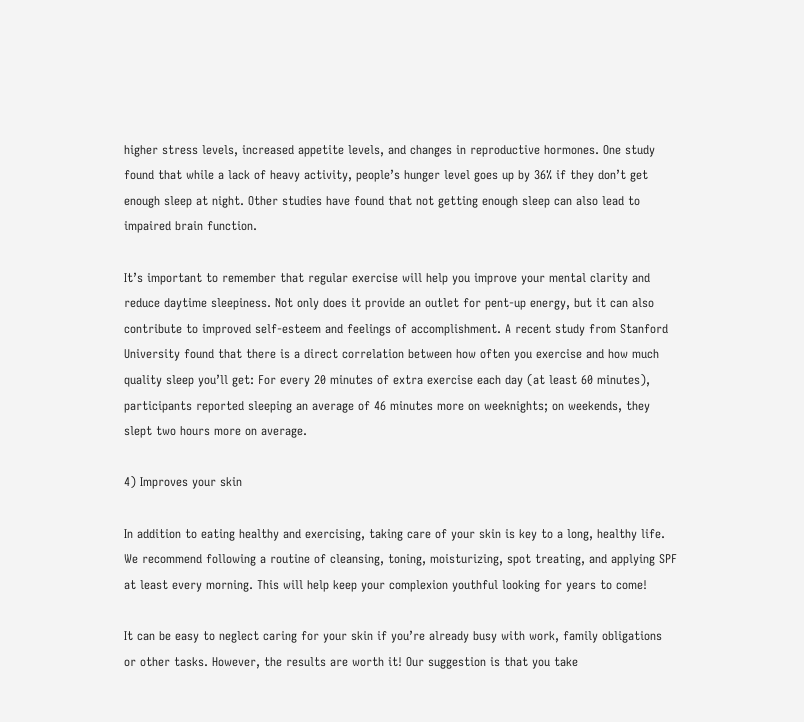higher stress levels, increased appetite levels, and changes in reproductive hormones. One study found that while a lack of heavy activity, people’s hunger level goes up by 36% if they don’t get enough sleep at night. Other studies have found that not getting enough sleep can also lead to impaired brain function.

It’s important to remember that regular exercise will help you improve your mental clarity and reduce daytime sleepiness. Not only does it provide an outlet for pent-up energy, but it can also contribute to improved self-esteem and feelings of accomplishment. A recent study from Stanford University found that there is a direct correlation between how often you exercise and how much quality sleep you’ll get: For every 20 minutes of extra exercise each day (at least 60 minutes), participants reported sleeping an average of 46 minutes more on weeknights; on weekends, they slept two hours more on average.

4) Improves your skin

In addition to eating healthy and exercising, taking care of your skin is key to a long, healthy life. We recommend following a routine of cleansing, toning, moisturizing, spot treating, and applying SPF at least every morning. This will help keep your complexion youthful looking for years to come!

It can be easy to neglect caring for your skin if you’re already busy with work, family obligations or other tasks. However, the results are worth it! Our suggestion is that you take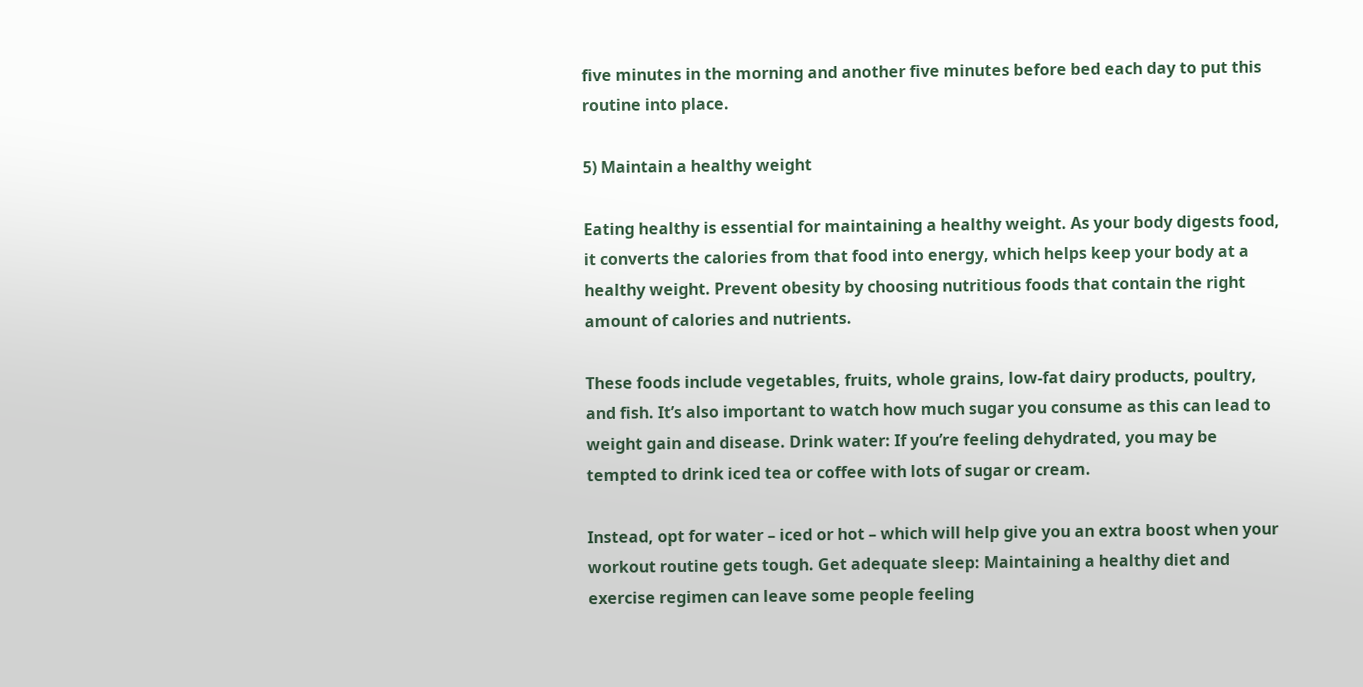five minutes in the morning and another five minutes before bed each day to put this routine into place.

5) Maintain a healthy weight

Eating healthy is essential for maintaining a healthy weight. As your body digests food, it converts the calories from that food into energy, which helps keep your body at a healthy weight. Prevent obesity by choosing nutritious foods that contain the right amount of calories and nutrients.

These foods include vegetables, fruits, whole grains, low-fat dairy products, poultry, and fish. It’s also important to watch how much sugar you consume as this can lead to weight gain and disease. Drink water: If you’re feeling dehydrated, you may be tempted to drink iced tea or coffee with lots of sugar or cream.

Instead, opt for water – iced or hot – which will help give you an extra boost when your workout routine gets tough. Get adequate sleep: Maintaining a healthy diet and exercise regimen can leave some people feeling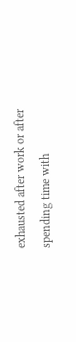exhausted after work or after spending time with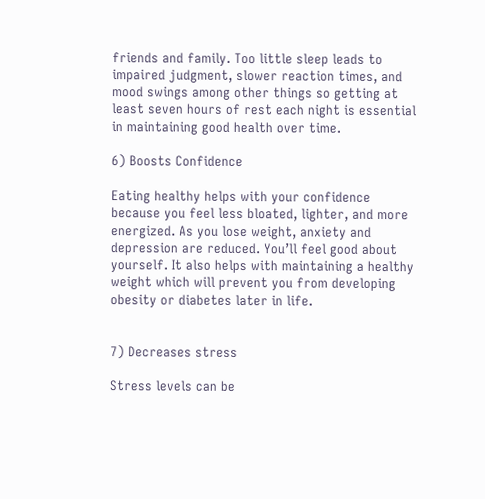friends and family. Too little sleep leads to impaired judgment, slower reaction times, and mood swings among other things so getting at least seven hours of rest each night is essential in maintaining good health over time.

6) Boosts Confidence

Eating healthy helps with your confidence because you feel less bloated, lighter, and more energized. As you lose weight, anxiety and depression are reduced. You’ll feel good about yourself. It also helps with maintaining a healthy weight which will prevent you from developing obesity or diabetes later in life.


7) Decreases stress

Stress levels can be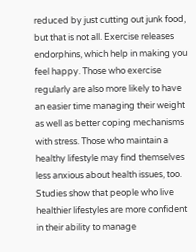reduced by just cutting out junk food, but that is not all. Exercise releases endorphins, which help in making you feel happy. Those who exercise regularly are also more likely to have an easier time managing their weight as well as better coping mechanisms with stress. Those who maintain a healthy lifestyle may find themselves less anxious about health issues, too. Studies show that people who live healthier lifestyles are more confident in their ability to manage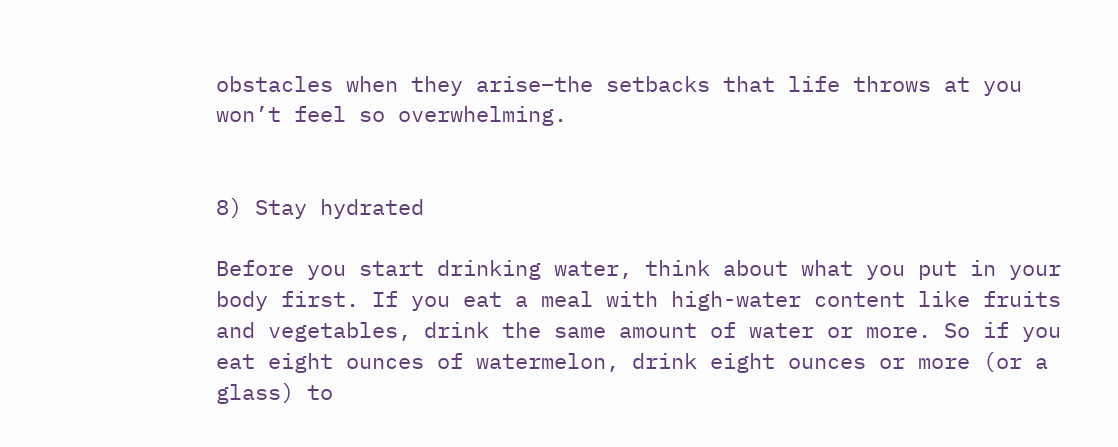obstacles when they arise–the setbacks that life throws at you won’t feel so overwhelming.


8) Stay hydrated

Before you start drinking water, think about what you put in your body first. If you eat a meal with high-water content like fruits and vegetables, drink the same amount of water or more. So if you eat eight ounces of watermelon, drink eight ounces or more (or a glass) to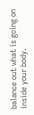balance out what is going on inside your body.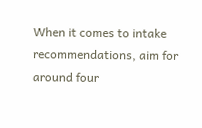When it comes to intake recommendations, aim for around four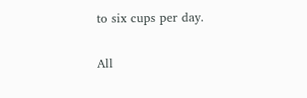to six cups per day.


All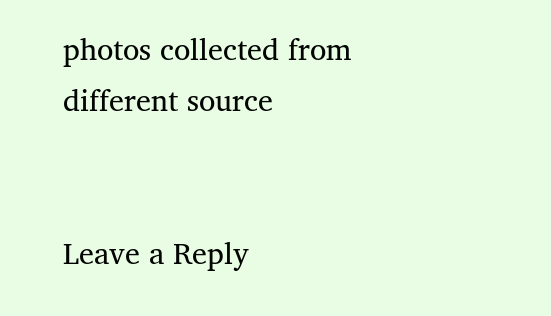photos collected from different source


Leave a Reply